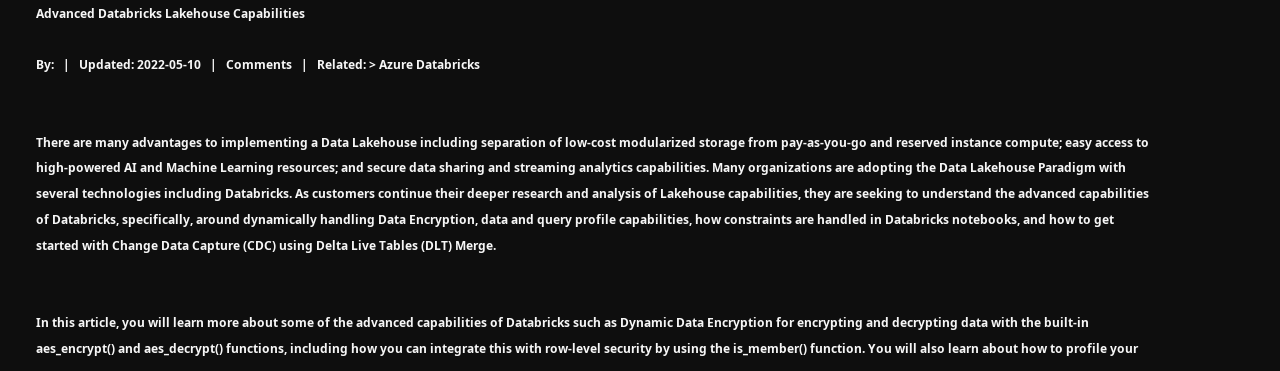Advanced Databricks Lakehouse Capabilities

By:   |   Updated: 2022-05-10   |   Comments   |   Related: > Azure Databricks


There are many advantages to implementing a Data Lakehouse including separation of low-cost modularized storage from pay-as-you-go and reserved instance compute; easy access to high-powered AI and Machine Learning resources; and secure data sharing and streaming analytics capabilities. Many organizations are adopting the Data Lakehouse Paradigm with several technologies including Databricks. As customers continue their deeper research and analysis of Lakehouse capabilities, they are seeking to understand the advanced capabilities of Databricks, specifically, around dynamically handling Data Encryption, data and query profile capabilities, how constraints are handled in Databricks notebooks, and how to get started with Change Data Capture (CDC) using Delta Live Tables (DLT) Merge.


In this article, you will learn more about some of the advanced capabilities of Databricks such as Dynamic Data Encryption for encrypting and decrypting data with the built-in aes_encrypt() and aes_decrypt() functions, including how you can integrate this with row-level security by using the is_member() function. You will also learn about how to profile your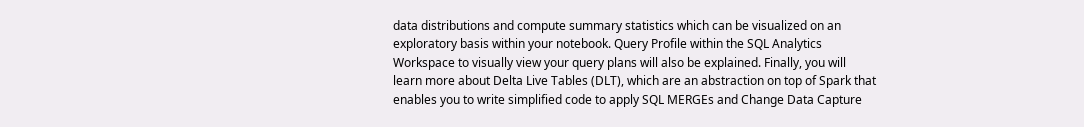data distributions and compute summary statistics which can be visualized on an exploratory basis within your notebook. Query Profile within the SQL Analytics Workspace to visually view your query plans will also be explained. Finally, you will learn more about Delta Live Tables (DLT), which are an abstraction on top of Spark that enables you to write simplified code to apply SQL MERGEs and Change Data Capture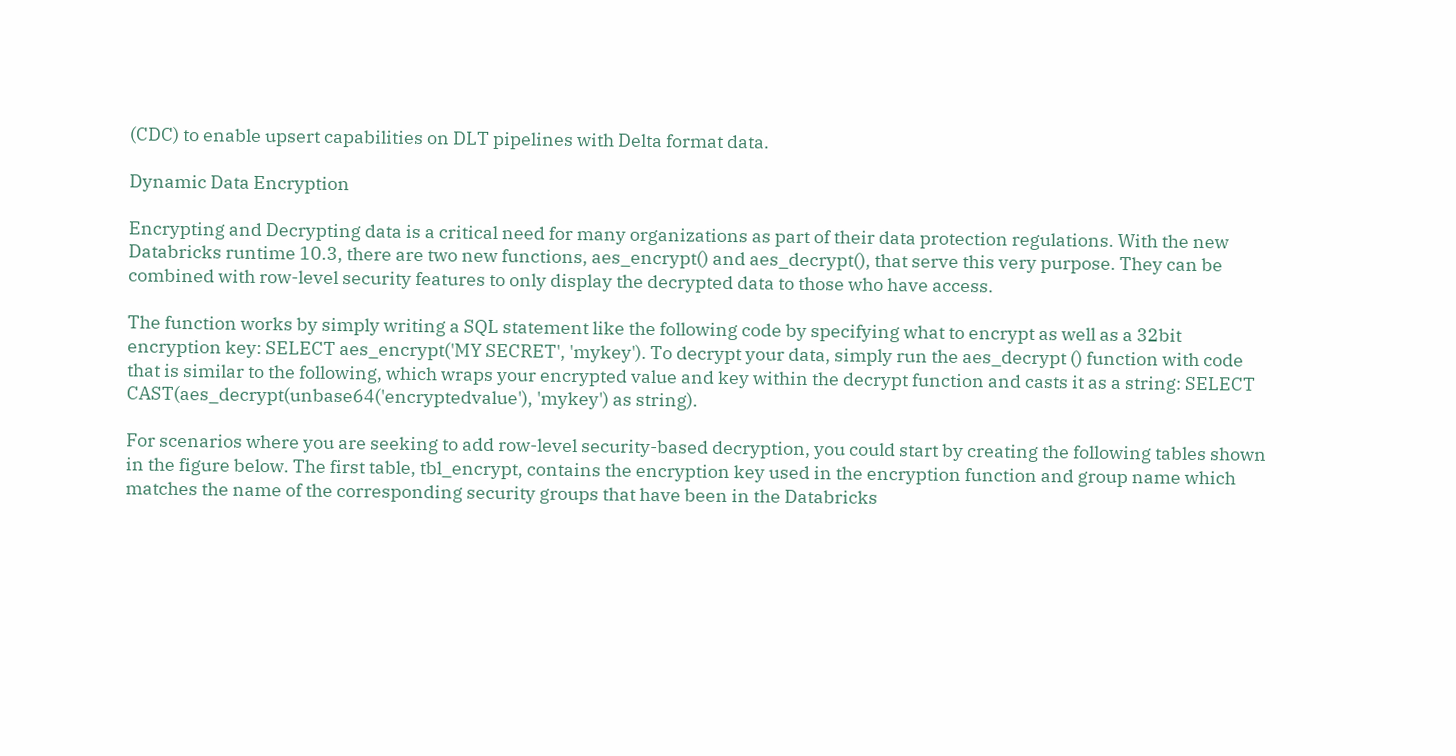(CDC) to enable upsert capabilities on DLT pipelines with Delta format data.

Dynamic Data Encryption

Encrypting and Decrypting data is a critical need for many organizations as part of their data protection regulations. With the new Databricks runtime 10.3, there are two new functions, aes_encrypt() and aes_decrypt(), that serve this very purpose. They can be combined with row-level security features to only display the decrypted data to those who have access.

The function works by simply writing a SQL statement like the following code by specifying what to encrypt as well as a 32bit encryption key: SELECT aes_encrypt('MY SECRET', 'mykey'). To decrypt your data, simply run the aes_decrypt () function with code that is similar to the following, which wraps your encrypted value and key within the decrypt function and casts it as a string: SELECT CAST(aes_decrypt(unbase64('encryptedvalue'), 'mykey') as string).

For scenarios where you are seeking to add row-level security-based decryption, you could start by creating the following tables shown in the figure below. The first table, tbl_encrypt, contains the encryption key used in the encryption function and group name which matches the name of the corresponding security groups that have been in the Databricks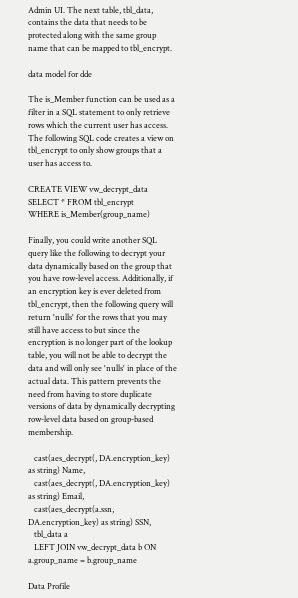Admin UI. The next table, tbl_data, contains the data that needs to be protected along with the same group name that can be mapped to tbl_encrypt.

data model for dde

The is_Member function can be used as a filter in a SQL statement to only retrieve rows which the current user has access. The following SQL code creates a view on tbl_encrypt to only show groups that a user has access to.

CREATE VIEW vw_decrypt_data
SELECT * FROM tbl_encrypt
WHERE is_Member(group_name)

Finally, you could write another SQL query like the following to decrypt your data dynamically based on the group that you have row-level access. Additionally, if an encryption key is ever deleted from tbl_encrypt, then the following query will return 'nulls' for the rows that you may still have access to but since the encryption is no longer part of the lookup table, you will not be able to decrypt the data and will only see 'nulls' in place of the actual data. This pattern prevents the need from having to store duplicate versions of data by dynamically decrypting row-level data based on group-based membership.

   cast(aes_decrypt(, DA.encryption_key) as string) Name,
   cast(aes_decrypt(, DA.encryption_key) as string) Email,
   cast(aes_decrypt(a.ssn, DA.encryption_key) as string) SSN,
   tbl_data a
   LEFT JOIN vw_decrypt_data b ON a.group_name = b.group_name

Data Profile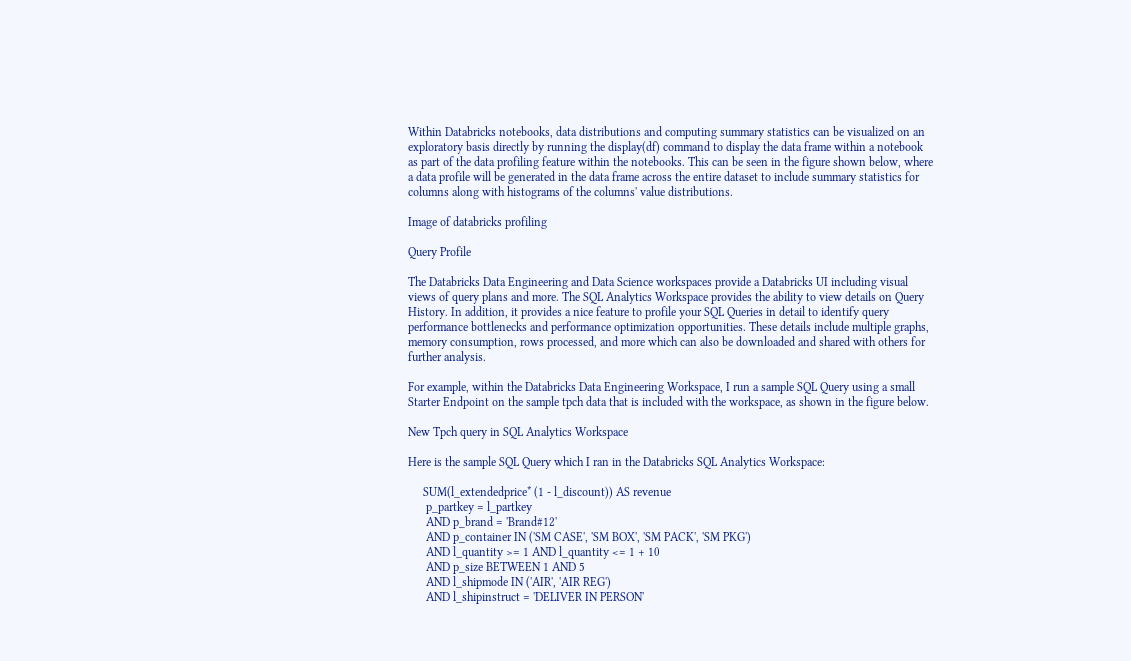Within Databricks notebooks, data distributions and computing summary statistics can be visualized on an exploratory basis directly by running the display(df) command to display the data frame within a notebook as part of the data profiling feature within the notebooks. This can be seen in the figure shown below, where a data profile will be generated in the data frame across the entire dataset to include summary statistics for columns along with histograms of the columns' value distributions.

Image of databricks profiling

Query Profile

The Databricks Data Engineering and Data Science workspaces provide a Databricks UI including visual views of query plans and more. The SQL Analytics Workspace provides the ability to view details on Query History. In addition, it provides a nice feature to profile your SQL Queries in detail to identify query performance bottlenecks and performance optimization opportunities. These details include multiple graphs, memory consumption, rows processed, and more which can also be downloaded and shared with others for further analysis.

For example, within the Databricks Data Engineering Workspace, I run a sample SQL Query using a small Starter Endpoint on the sample tpch data that is included with the workspace, as shown in the figure below.

New Tpch query in SQL Analytics Workspace

Here is the sample SQL Query which I ran in the Databricks SQL Analytics Workspace:

     SUM(l_extendedprice* (1 - l_discount)) AS revenue
      p_partkey = l_partkey
      AND p_brand = 'Brand#12'
      AND p_container IN ('SM CASE', 'SM BOX', 'SM PACK', 'SM PKG')
      AND l_quantity >= 1 AND l_quantity <= 1 + 10
      AND p_size BETWEEN 1 AND 5
      AND l_shipmode IN ('AIR', 'AIR REG')
      AND l_shipinstruct = 'DELIVER IN PERSON'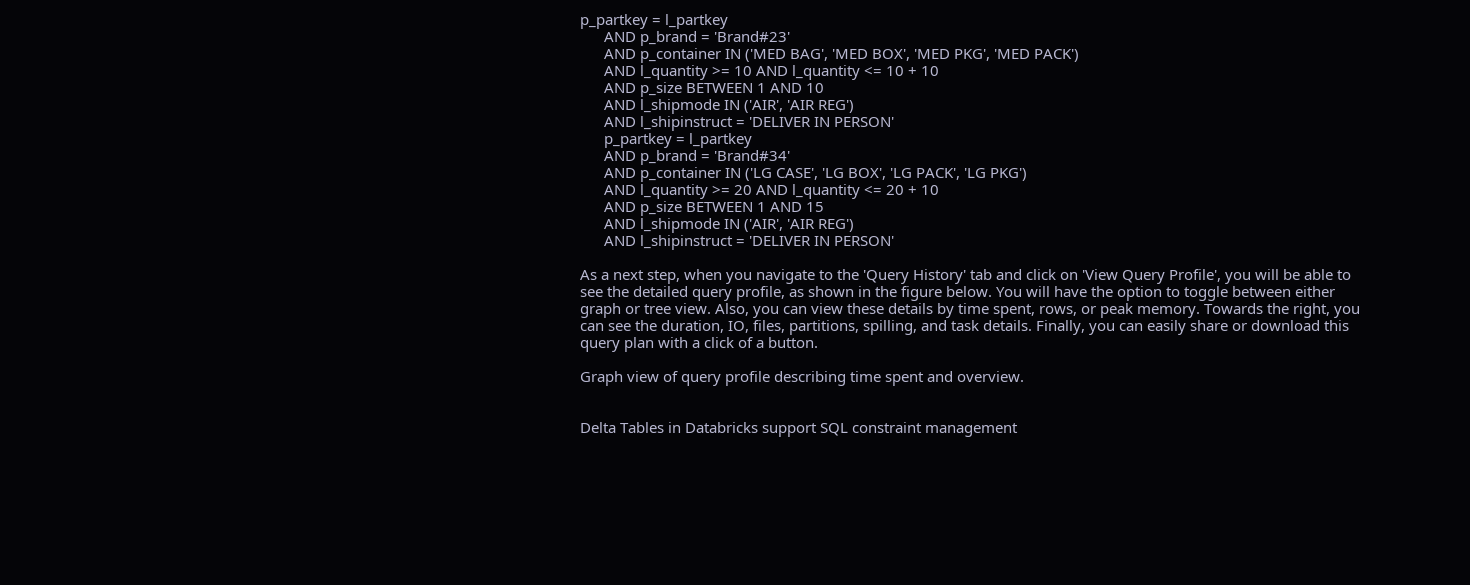p_partkey = l_partkey
      AND p_brand = 'Brand#23'
      AND p_container IN ('MED BAG', 'MED BOX', 'MED PKG', 'MED PACK')
      AND l_quantity >= 10 AND l_quantity <= 10 + 10
      AND p_size BETWEEN 1 AND 10
      AND l_shipmode IN ('AIR', 'AIR REG')
      AND l_shipinstruct = 'DELIVER IN PERSON'
      p_partkey = l_partkey
      AND p_brand = 'Brand#34'
      AND p_container IN ('LG CASE', 'LG BOX', 'LG PACK', 'LG PKG')
      AND l_quantity >= 20 AND l_quantity <= 20 + 10
      AND p_size BETWEEN 1 AND 15
      AND l_shipmode IN ('AIR', 'AIR REG')
      AND l_shipinstruct = 'DELIVER IN PERSON'

As a next step, when you navigate to the 'Query History' tab and click on 'View Query Profile', you will be able to see the detailed query profile, as shown in the figure below. You will have the option to toggle between either graph or tree view. Also, you can view these details by time spent, rows, or peak memory. Towards the right, you can see the duration, IO, files, partitions, spilling, and task details. Finally, you can easily share or download this query plan with a click of a button.

Graph view of query profile describing time spent and overview.


Delta Tables in Databricks support SQL constraint management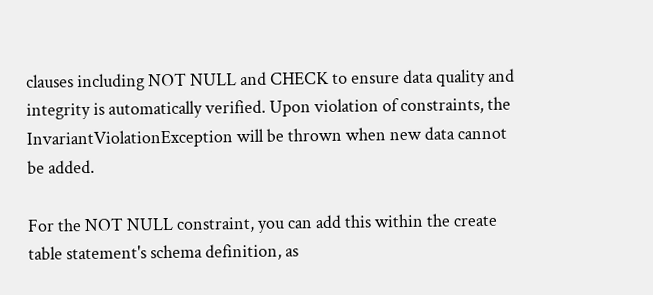clauses including NOT NULL and CHECK to ensure data quality and integrity is automatically verified. Upon violation of constraints, the InvariantViolationException will be thrown when new data cannot be added.

For the NOT NULL constraint, you can add this within the create table statement's schema definition, as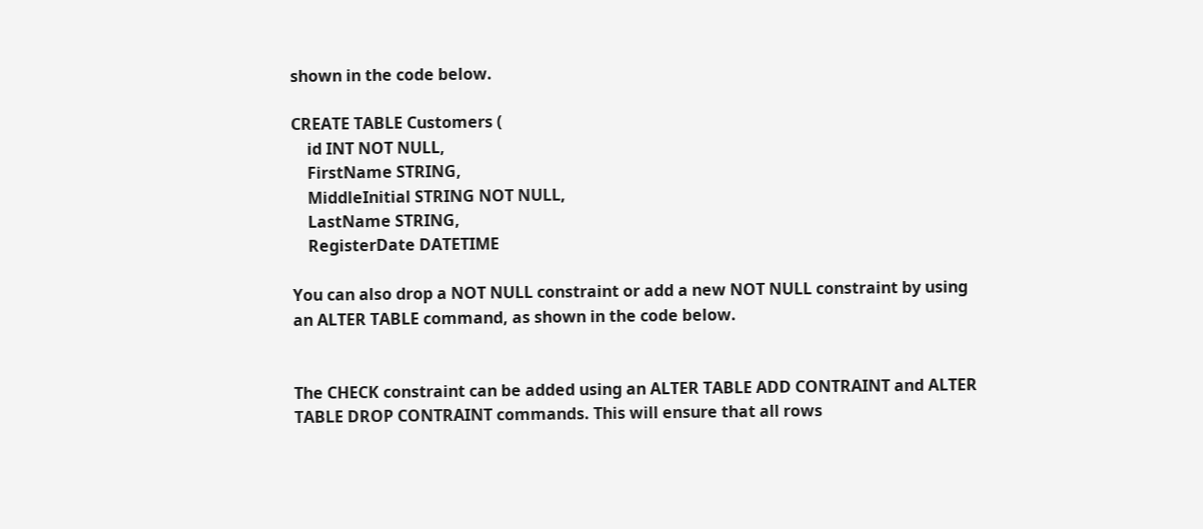shown in the code below.

CREATE TABLE Customers (
    id INT NOT NULL,
    FirstName STRING,
    MiddleInitial STRING NOT NULL,
    LastName STRING,
    RegisterDate DATETIME

You can also drop a NOT NULL constraint or add a new NOT NULL constraint by using an ALTER TABLE command, as shown in the code below.


The CHECK constraint can be added using an ALTER TABLE ADD CONTRAINT and ALTER TABLE DROP CONTRAINT commands. This will ensure that all rows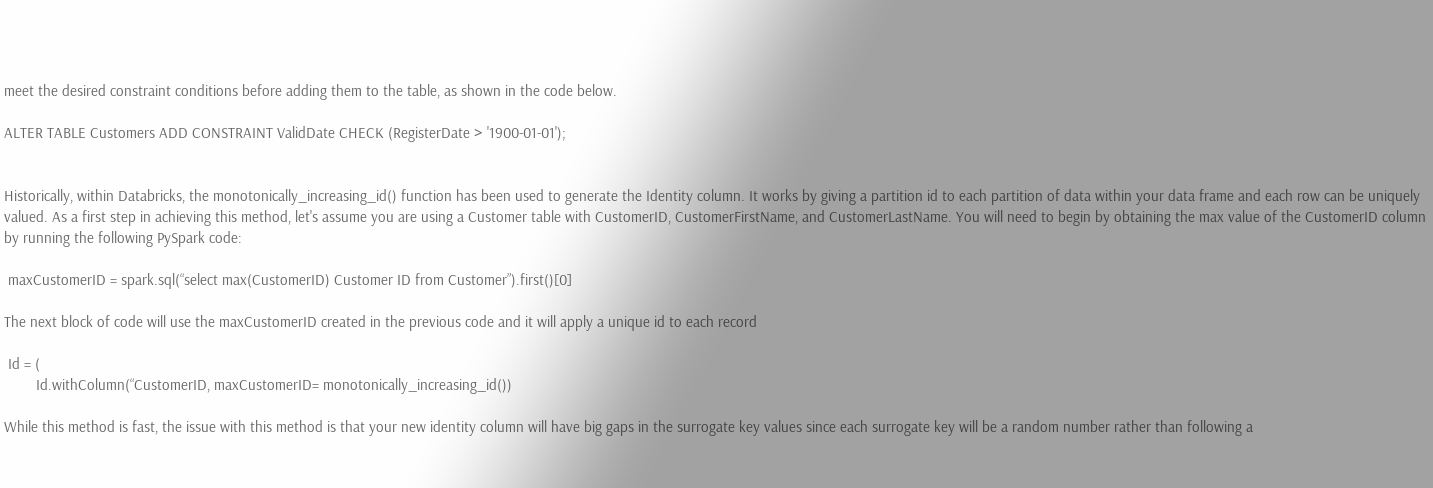meet the desired constraint conditions before adding them to the table, as shown in the code below.

ALTER TABLE Customers ADD CONSTRAINT ValidDate CHECK (RegisterDate > '1900-01-01');


Historically, within Databricks, the monotonically_increasing_id() function has been used to generate the Identity column. It works by giving a partition id to each partition of data within your data frame and each row can be uniquely valued. As a first step in achieving this method, let's assume you are using a Customer table with CustomerID, CustomerFirstName, and CustomerLastName. You will need to begin by obtaining the max value of the CustomerID column by running the following PySpark code:

 maxCustomerID = spark.sql(“select max(CustomerID) Customer ID from Customer”).first()[0]

The next block of code will use the maxCustomerID created in the previous code and it will apply a unique id to each record

 Id = (
        Id.withColumn(“CustomerID, maxCustomerID= monotonically_increasing_id())

While this method is fast, the issue with this method is that your new identity column will have big gaps in the surrogate key values since each surrogate key will be a random number rather than following a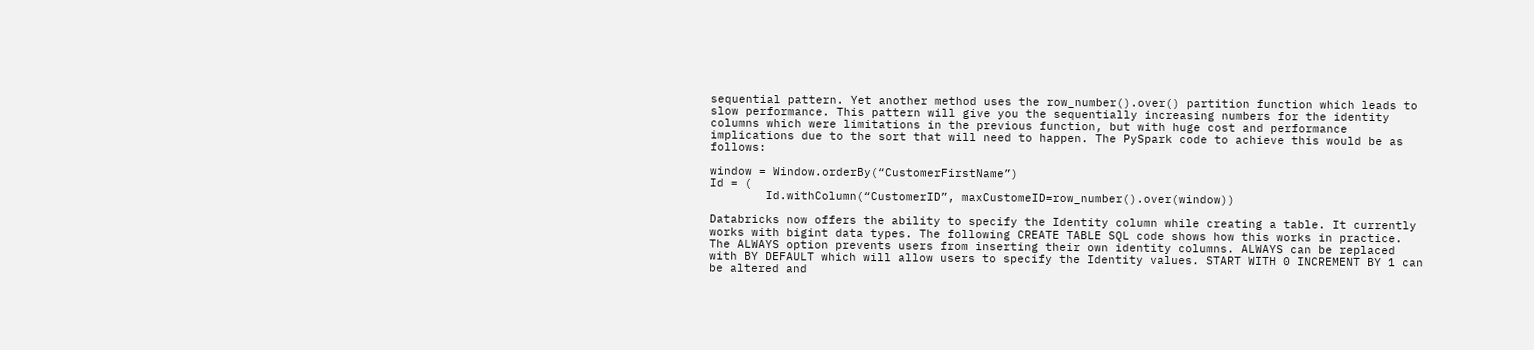sequential pattern. Yet another method uses the row_number().over() partition function which leads to slow performance. This pattern will give you the sequentially increasing numbers for the identity columns which were limitations in the previous function, but with huge cost and performance implications due to the sort that will need to happen. The PySpark code to achieve this would be as follows:

window = Window.orderBy(“CustomerFirstName”)
Id = (
        Id.withColumn(“CustomerID”, maxCustomeID=row_number().over(window))

Databricks now offers the ability to specify the Identity column while creating a table. It currently works with bigint data types. The following CREATE TABLE SQL code shows how this works in practice. The ALWAYS option prevents users from inserting their own identity columns. ALWAYS can be replaced with BY DEFAULT which will allow users to specify the Identity values. START WITH 0 INCREMENT BY 1 can be altered and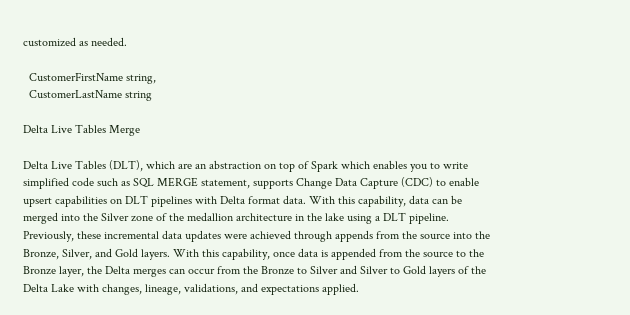customized as needed.

  CustomerFirstName string,
  CustomerLastName string

Delta Live Tables Merge

Delta Live Tables (DLT), which are an abstraction on top of Spark which enables you to write simplified code such as SQL MERGE statement, supports Change Data Capture (CDC) to enable upsert capabilities on DLT pipelines with Delta format data. With this capability, data can be merged into the Silver zone of the medallion architecture in the lake using a DLT pipeline. Previously, these incremental data updates were achieved through appends from the source into the Bronze, Silver, and Gold layers. With this capability, once data is appended from the source to the Bronze layer, the Delta merges can occur from the Bronze to Silver and Silver to Gold layers of the Delta Lake with changes, lineage, validations, and expectations applied.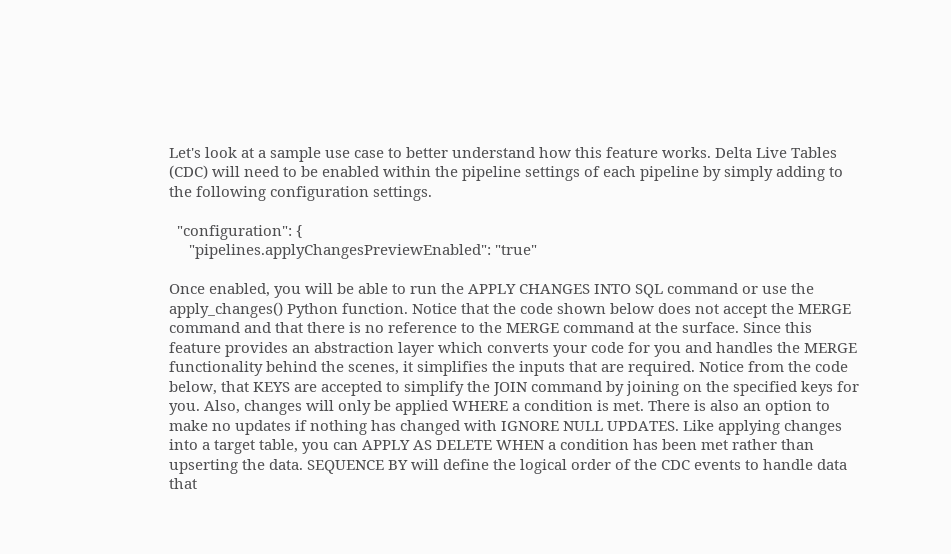Let's look at a sample use case to better understand how this feature works. Delta Live Tables (CDC) will need to be enabled within the pipeline settings of each pipeline by simply adding to the following configuration settings.

  "configuration": {
     "pipelines.applyChangesPreviewEnabled": "true"

Once enabled, you will be able to run the APPLY CHANGES INTO SQL command or use the apply_changes() Python function. Notice that the code shown below does not accept the MERGE command and that there is no reference to the MERGE command at the surface. Since this feature provides an abstraction layer which converts your code for you and handles the MERGE functionality behind the scenes, it simplifies the inputs that are required. Notice from the code below, that KEYS are accepted to simplify the JOIN command by joining on the specified keys for you. Also, changes will only be applied WHERE a condition is met. There is also an option to make no updates if nothing has changed with IGNORE NULL UPDATES. Like applying changes into a target table, you can APPLY AS DELETE WHEN a condition has been met rather than upserting the data. SEQUENCE BY will define the logical order of the CDC events to handle data that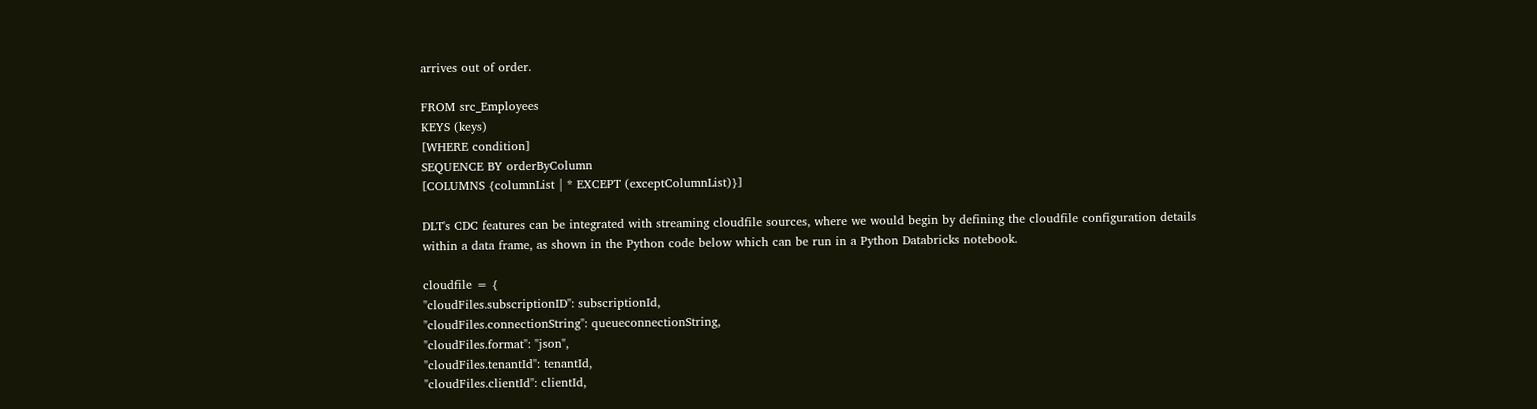arrives out of order.

FROM src_Employees
KEYS (keys)
[WHERE condition]
SEQUENCE BY orderByColumn
[COLUMNS {columnList | * EXCEPT (exceptColumnList)}]

DLT's CDC features can be integrated with streaming cloudfile sources, where we would begin by defining the cloudfile configuration details within a data frame, as shown in the Python code below which can be run in a Python Databricks notebook.

cloudfile = {
"cloudFiles.subscriptionID": subscriptionId,
"cloudFiles.connectionString": queueconnectionString,
"cloudFiles.format": "json",
"cloudFiles.tenantId": tenantId,
"cloudFiles.clientId": clientId,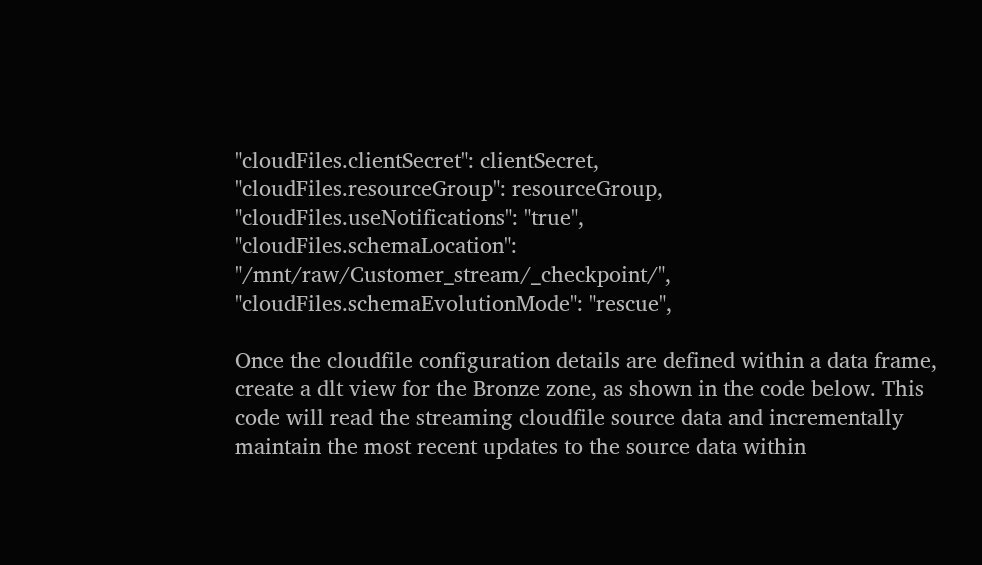"cloudFiles.clientSecret": clientSecret,
"cloudFiles.resourceGroup": resourceGroup,
"cloudFiles.useNotifications": "true",
"cloudFiles.schemaLocation": "/mnt/raw/Customer_stream/_checkpoint/",
"cloudFiles.schemaEvolutionMode": "rescue",

Once the cloudfile configuration details are defined within a data frame, create a dlt view for the Bronze zone, as shown in the code below. This code will read the streaming cloudfile source data and incrementally maintain the most recent updates to the source data within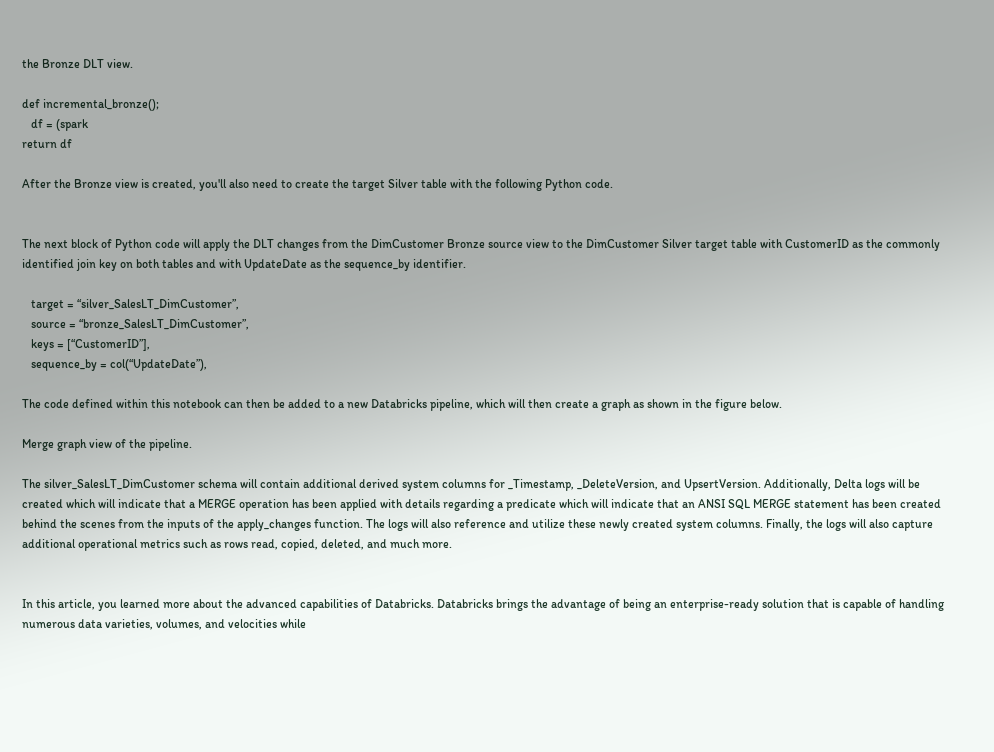the Bronze DLT view.

def incremental_bronze();
   df = (spark
return df

After the Bronze view is created, you'll also need to create the target Silver table with the following Python code.


The next block of Python code will apply the DLT changes from the DimCustomer Bronze source view to the DimCustomer Silver target table with CustomerID as the commonly identified join key on both tables and with UpdateDate as the sequence_by identifier.

   target = “silver_SalesLT_DimCustomer”,
   source = “bronze_SalesLT_DimCustomer”,
   keys = [“CustomerID”],
   sequence_by = col(“UpdateDate”),

The code defined within this notebook can then be added to a new Databricks pipeline, which will then create a graph as shown in the figure below.

Merge graph view of the pipeline.

The silver_SalesLT_DimCustomer schema will contain additional derived system columns for _Timestamp, _DeleteVersion, and UpsertVersion. Additionally, Delta logs will be created which will indicate that a MERGE operation has been applied with details regarding a predicate which will indicate that an ANSI SQL MERGE statement has been created behind the scenes from the inputs of the apply_changes function. The logs will also reference and utilize these newly created system columns. Finally, the logs will also capture additional operational metrics such as rows read, copied, deleted, and much more.


In this article, you learned more about the advanced capabilities of Databricks. Databricks brings the advantage of being an enterprise-ready solution that is capable of handling numerous data varieties, volumes, and velocities while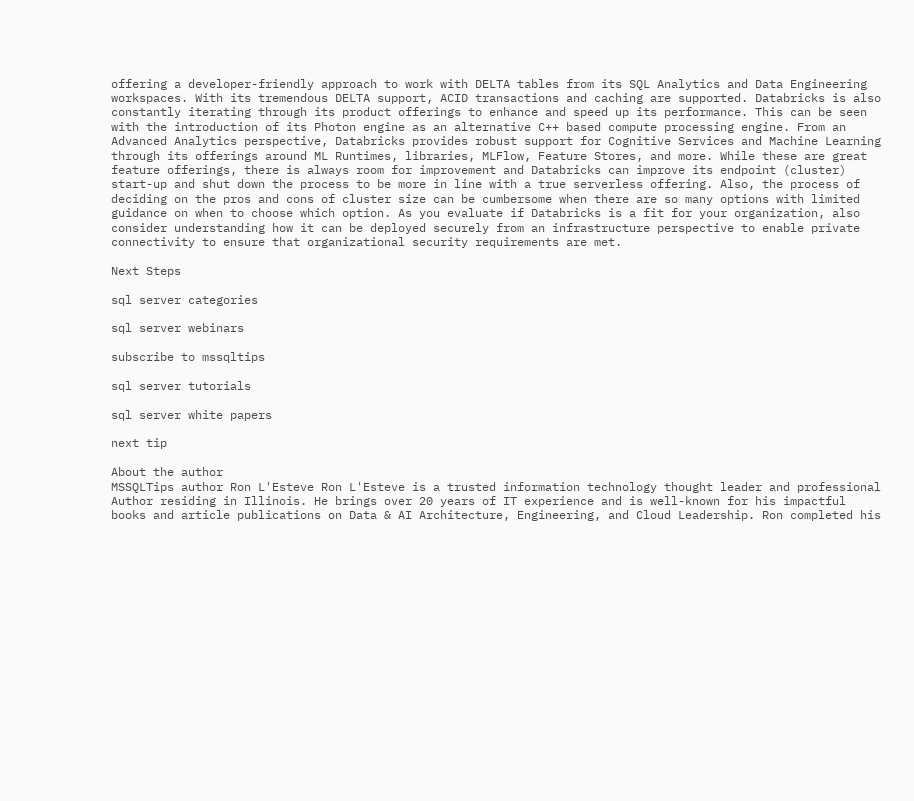offering a developer-friendly approach to work with DELTA tables from its SQL Analytics and Data Engineering workspaces. With its tremendous DELTA support, ACID transactions and caching are supported. Databricks is also constantly iterating through its product offerings to enhance and speed up its performance. This can be seen with the introduction of its Photon engine as an alternative C++ based compute processing engine. From an Advanced Analytics perspective, Databricks provides robust support for Cognitive Services and Machine Learning through its offerings around ML Runtimes, libraries, MLFlow, Feature Stores, and more. While these are great feature offerings, there is always room for improvement and Databricks can improve its endpoint (cluster) start-up and shut down the process to be more in line with a true serverless offering. Also, the process of deciding on the pros and cons of cluster size can be cumbersome when there are so many options with limited guidance on when to choose which option. As you evaluate if Databricks is a fit for your organization, also consider understanding how it can be deployed securely from an infrastructure perspective to enable private connectivity to ensure that organizational security requirements are met.

Next Steps

sql server categories

sql server webinars

subscribe to mssqltips

sql server tutorials

sql server white papers

next tip

About the author
MSSQLTips author Ron L'Esteve Ron L'Esteve is a trusted information technology thought leader and professional Author residing in Illinois. He brings over 20 years of IT experience and is well-known for his impactful books and article publications on Data & AI Architecture, Engineering, and Cloud Leadership. Ron completed his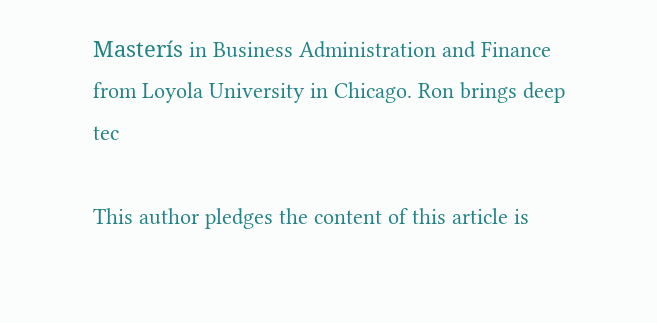Masterís in Business Administration and Finance from Loyola University in Chicago. Ron brings deep tec

This author pledges the content of this article is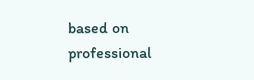based on professional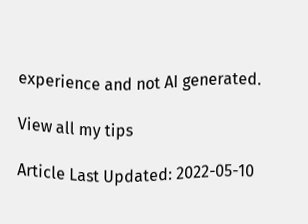experience and not AI generated.

View all my tips

Article Last Updated: 2022-05-10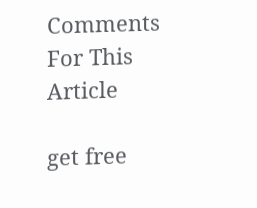Comments For This Article

get free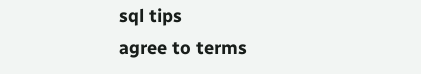sql tips
agree to terms